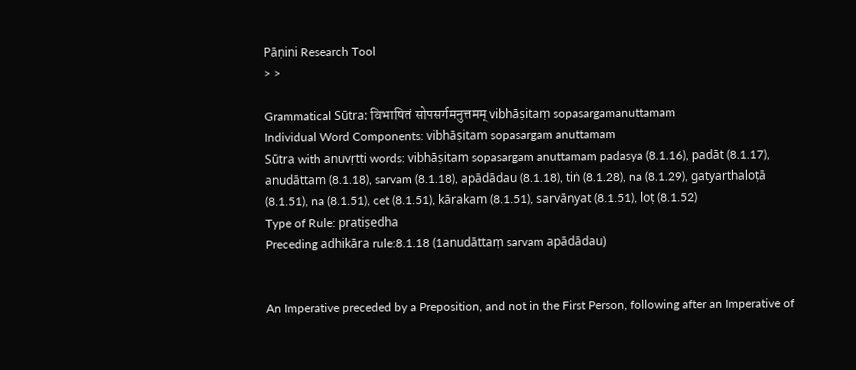Pāṇini Research Tool
> >

Grammatical Sūtra: विभाषितं सोपसर्गमनुत्तमम्‌ vibhāṣitaṃ sopasargamanuttamam
Individual Word Components: vibhāṣitam sopasargam anuttamam
Sūtra with anuvṛtti words: vibhāṣitam sopasargam anuttamam padasya (8.1.16), padāt (8.1.17), anudāttam (8.1.18), sarvam (8.1.18), apādādau (8.1.18), tiṅ (8.1.28), na (8.1.29), gatyarthaloṭā (8.1.51), na (8.1.51), cet (8.1.51), kārakam (8.1.51), sarvānyat (8.1.51), loṭ (8.1.52)
Type of Rule: pratiṣedha
Preceding adhikāra rule:8.1.18 (1anudāttaṃ sarvam apādādau)


An Imperative preceded by a Preposition, and not in the First Person, following after an Imperative of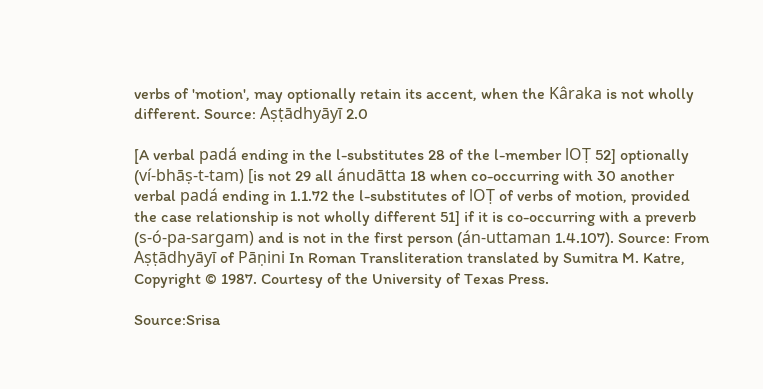verbs of 'motion', may optionally retain its accent, when the Kâraka is not wholly different. Source: Aṣṭādhyāyī 2.0

[A verbal padá ending in the l-substitutes 28 of the l-member lOṬ 52] optionally (ví-bhāṣ-t-tam) [is not 29 all ánudātta 18 when co-occurring with 30 another verbal padá ending in 1.1.72 the l-substitutes of lOṬ of verbs of motion, provided the case relationship is not wholly different 51] if it is co-occurring with a preverb (s-ó-pa-sargam) and is not in the first person (án-uttaman 1.4.107). Source: From Aṣṭādhyāyī of Pāṇini In Roman Transliteration translated by Sumitra M. Katre, Copyright © 1987. Courtesy of the University of Texas Press.

Source:Srisa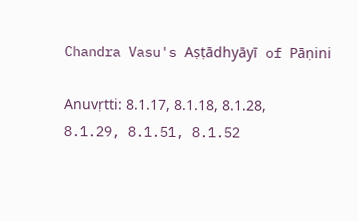Chandra Vasu's Aṣṭādhyāyī of Pāṇini

Anuvṛtti: 8.1.17, 8.1.18, 8.1.28, 8.1.29, 8.1.51, 8.1.52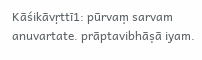Kāśikāvṛttī1: pūrvaṃ sarvam anuvartate. prāptavibhāṣā iyam.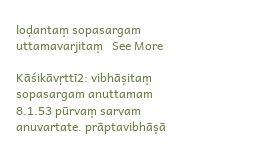loḍantaṃ sopasargam uttamavarjitaṃ   See More

Kāśikāvṛttī2: vibhāṣitaṃ sopasargam anuttamam 8.1.53 pūrvaṃ sarvam anuvartate. prāptavibhāṣā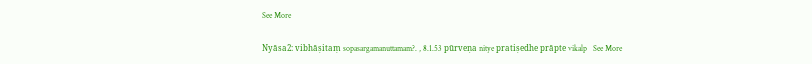See More

Nyāsa2: vibhāṣitaṃ sopasargamanuttamam?. , 8.1.53 pūrveṇa nitye pratiṣedhe prāpte vikalp   See More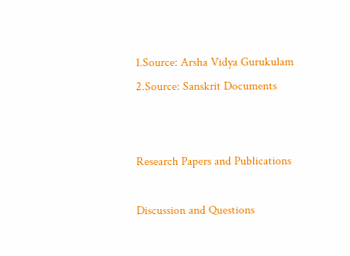1.Source: Arsha Vidya Gurukulam
2.Source: Sanskrit Documents


Research Papers and Publications

Discussion and Questions